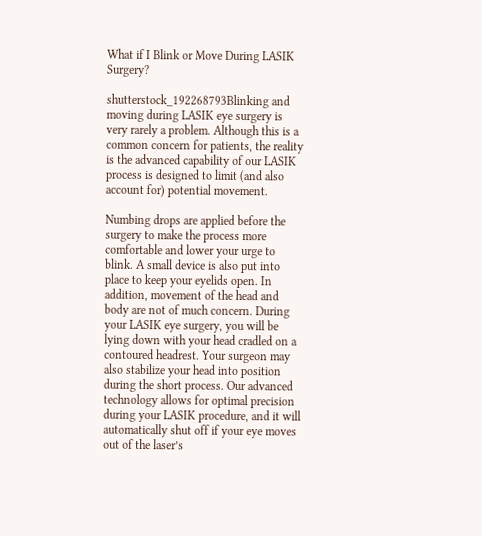What if I Blink or Move During LASIK Surgery?

shutterstock_192268793Blinking and moving during LASIK eye surgery is very rarely a problem. Although this is a common concern for patients, the reality is the advanced capability of our LASIK process is designed to limit (and also account for) potential movement.

Numbing drops are applied before the surgery to make the process more comfortable and lower your urge to blink. A small device is also put into place to keep your eyelids open. In addition, movement of the head and body are not of much concern. During your LASIK eye surgery, you will be lying down with your head cradled on a contoured headrest. Your surgeon may also stabilize your head into position during the short process. Our advanced technology allows for optimal precision during your LASIK procedure, and it will automatically shut off if your eye moves out of the laser’s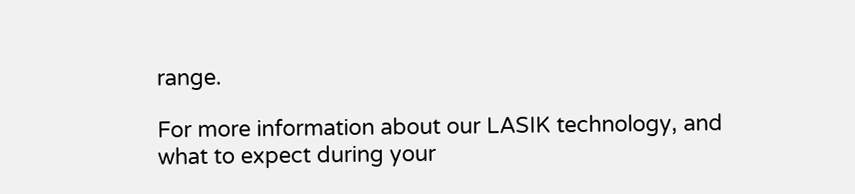range.

For more information about our LASIK technology, and what to expect during your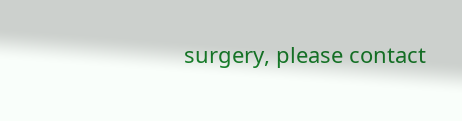surgery, please contact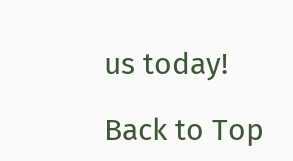us today!

Back to Top